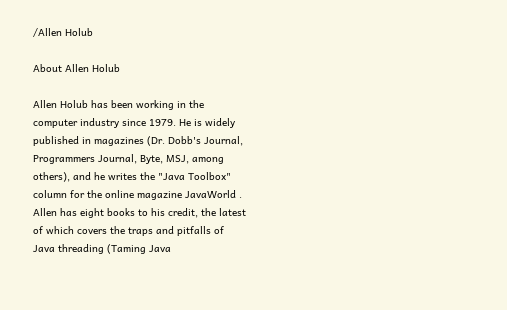/Allen Holub

About Allen Holub

Allen Holub has been working in the computer industry since 1979. He is widely published in magazines (Dr. Dobb's Journal, Programmers Journal, Byte, MSJ, among others), and he writes the "Java Toolbox" column for the online magazine JavaWorld .
Allen has eight books to his credit, the latest of which covers the traps and pitfalls of Java threading (Taming Java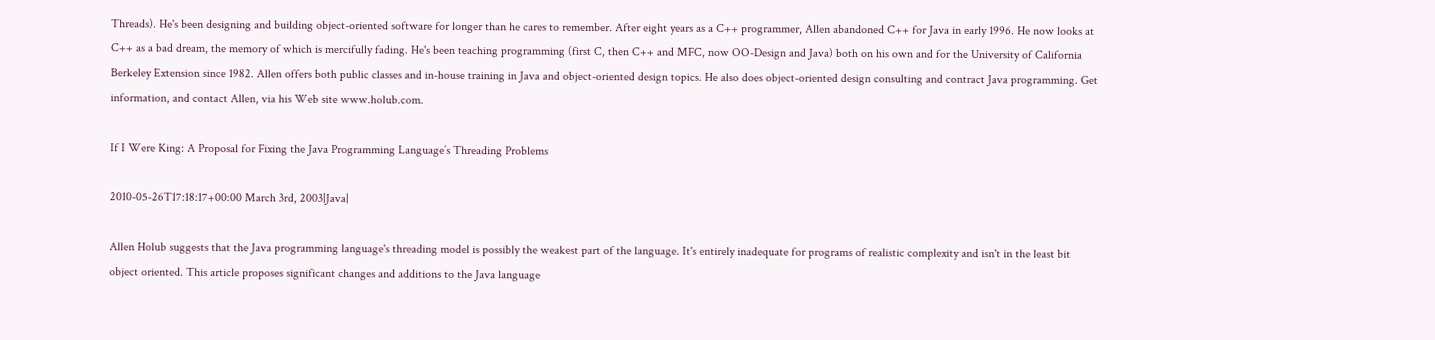Threads). He's been designing and building object-oriented software for longer than he cares to remember. After eight years as a C++ programmer, Allen abandoned C++ for Java in early 1996. He now looks at C++ as a bad dream, the memory of which is mercifully fading. He's been teaching programming (first C, then C++ and MFC, now OO-Design and Java) both on his own and for the University of California Berkeley Extension since 1982. Allen offers both public classes and in-house training in Java and object-oriented design topics. He also does object-oriented design consulting and contract Java programming. Get information, and contact Allen, via his Web site www.holub.com.

If I Were King: A Proposal for Fixing the Java Programming Language’s Threading Problems

2010-05-26T17:18:17+00:00 March 3rd, 2003|Java|

Allen Holub suggests that the Java programming language's threading model is possibly the weakest part of the language. It's entirely inadequate for programs of realistic complexity and isn't in the least bit object oriented. This article proposes significant changes and additions to the Java language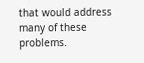that would address many of these problems.